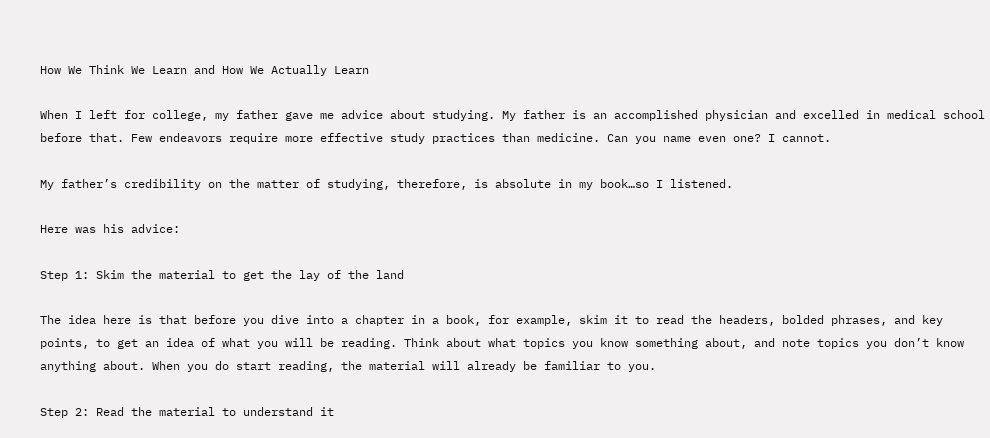How We Think We Learn and How We Actually Learn

When I left for college, my father gave me advice about studying. My father is an accomplished physician and excelled in medical school before that. Few endeavors require more effective study practices than medicine. Can you name even one? I cannot.

My father’s credibility on the matter of studying, therefore, is absolute in my book…so I listened.

Here was his advice:

Step 1: Skim the material to get the lay of the land

The idea here is that before you dive into a chapter in a book, for example, skim it to read the headers, bolded phrases, and key points, to get an idea of what you will be reading. Think about what topics you know something about, and note topics you don’t know anything about. When you do start reading, the material will already be familiar to you.

Step 2: Read the material to understand it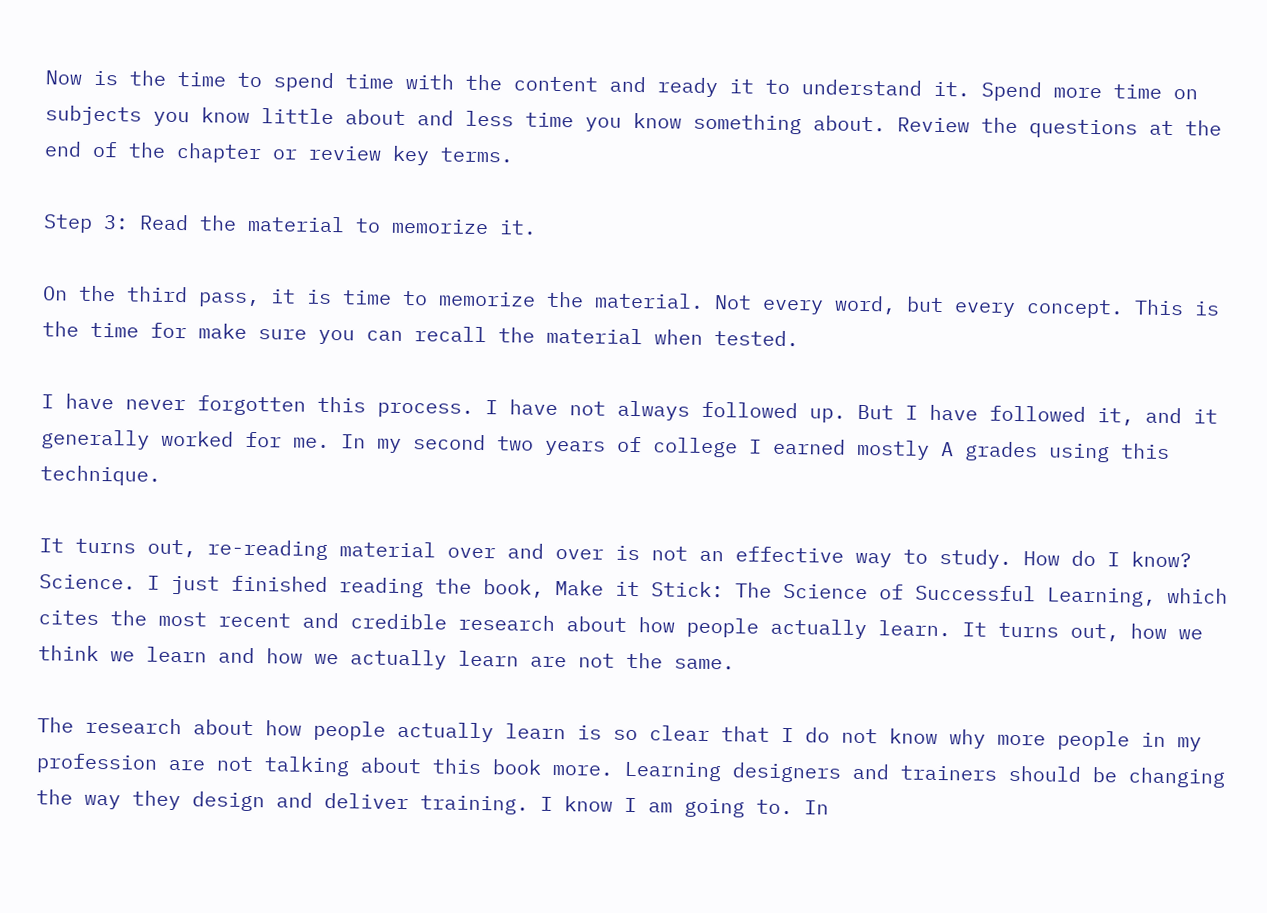Now is the time to spend time with the content and ready it to understand it. Spend more time on subjects you know little about and less time you know something about. Review the questions at the end of the chapter or review key terms.

Step 3: Read the material to memorize it.

On the third pass, it is time to memorize the material. Not every word, but every concept. This is the time for make sure you can recall the material when tested.

I have never forgotten this process. I have not always followed up. But I have followed it, and it generally worked for me. In my second two years of college I earned mostly A grades using this technique.

It turns out, re-reading material over and over is not an effective way to study. How do I know? Science. I just finished reading the book, Make it Stick: The Science of Successful Learning, which cites the most recent and credible research about how people actually learn. It turns out, how we think we learn and how we actually learn are not the same.

The research about how people actually learn is so clear that I do not know why more people in my profession are not talking about this book more. Learning designers and trainers should be changing the way they design and deliver training. I know I am going to. In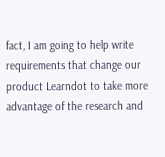fact, I am going to help write requirements that change our product Learndot to take more advantage of the research and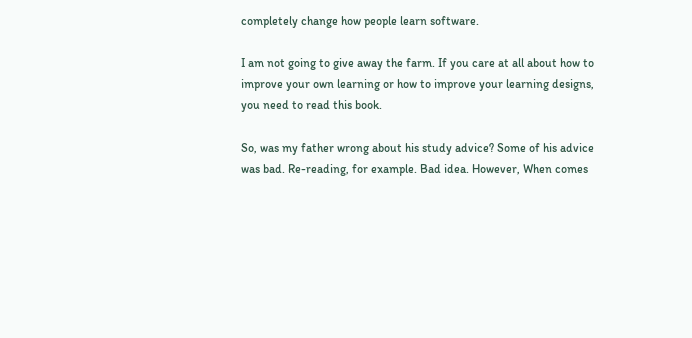completely change how people learn software.

I am not going to give away the farm. If you care at all about how to improve your own learning or how to improve your learning designs, you need to read this book.

So, was my father wrong about his study advice? Some of his advice was bad. Re-reading, for example. Bad idea. However, When comes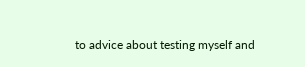to advice about testing myself and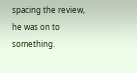spacing the review, he was on to something.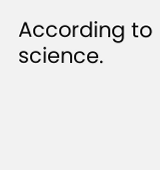According to science.